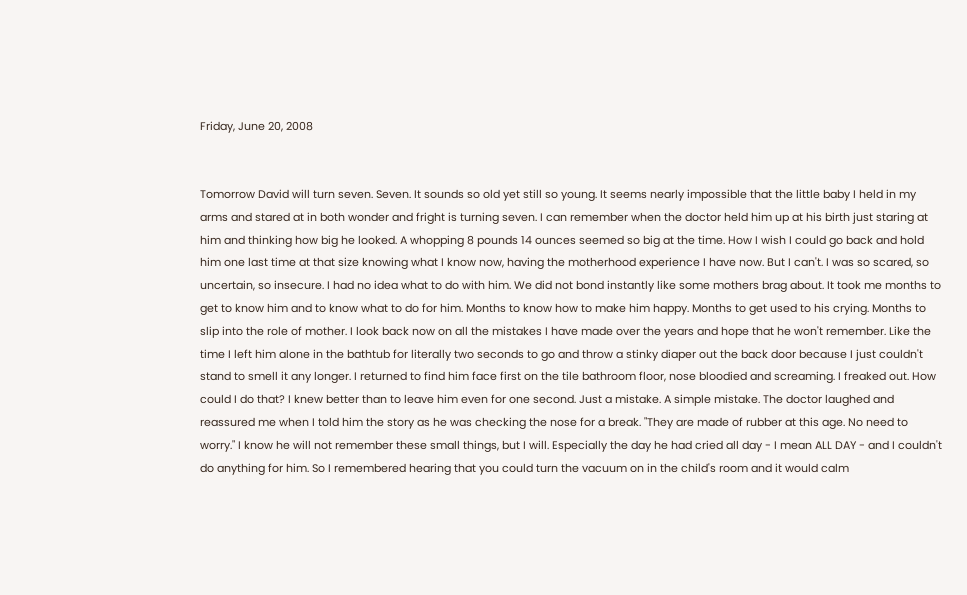Friday, June 20, 2008


Tomorrow David will turn seven. Seven. It sounds so old yet still so young. It seems nearly impossible that the little baby I held in my arms and stared at in both wonder and fright is turning seven. I can remember when the doctor held him up at his birth just staring at him and thinking how big he looked. A whopping 8 pounds 14 ounces seemed so big at the time. How I wish I could go back and hold him one last time at that size knowing what I know now, having the motherhood experience I have now. But I can't. I was so scared, so uncertain, so insecure. I had no idea what to do with him. We did not bond instantly like some mothers brag about. It took me months to get to know him and to know what to do for him. Months to know how to make him happy. Months to get used to his crying. Months to slip into the role of mother. I look back now on all the mistakes I have made over the years and hope that he won't remember. Like the time I left him alone in the bathtub for literally two seconds to go and throw a stinky diaper out the back door because I just couldn't stand to smell it any longer. I returned to find him face first on the tile bathroom floor, nose bloodied and screaming. I freaked out. How could I do that? I knew better than to leave him even for one second. Just a mistake. A simple mistake. The doctor laughed and reassured me when I told him the story as he was checking the nose for a break. "They are made of rubber at this age. No need to worry." I know he will not remember these small things, but I will. Especially the day he had cried all day - I mean ALL DAY - and I couldn't do anything for him. So I remembered hearing that you could turn the vacuum on in the child's room and it would calm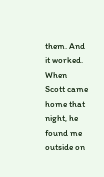them. And it worked. When Scott came home that night, he found me outside on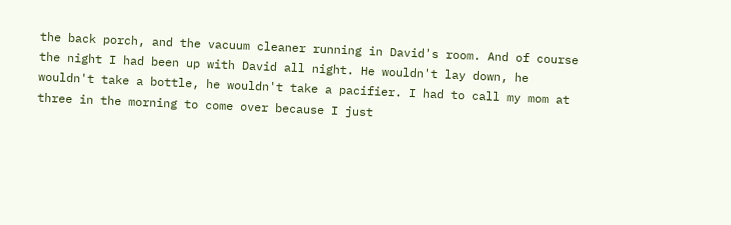the back porch, and the vacuum cleaner running in David's room. And of course the night I had been up with David all night. He wouldn't lay down, he wouldn't take a bottle, he wouldn't take a pacifier. I had to call my mom at three in the morning to come over because I just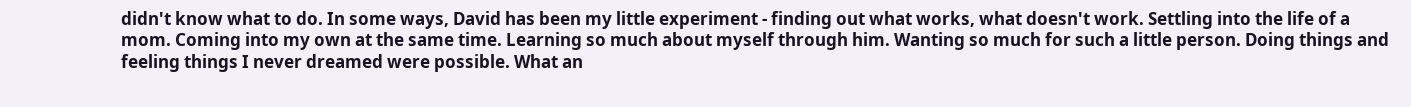didn't know what to do. In some ways, David has been my little experiment - finding out what works, what doesn't work. Settling into the life of a mom. Coming into my own at the same time. Learning so much about myself through him. Wanting so much for such a little person. Doing things and feeling things I never dreamed were possible. What an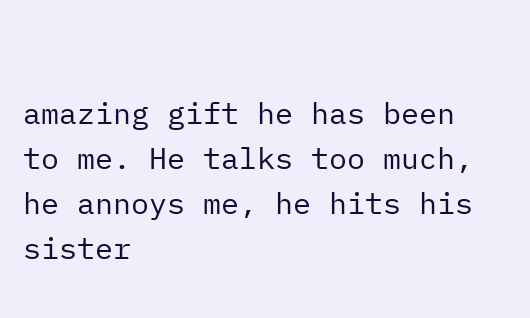amazing gift he has been to me. He talks too much, he annoys me, he hits his sister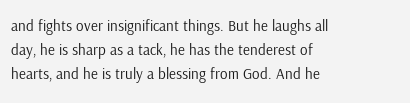and fights over insignificant things. But he laughs all day, he is sharp as a tack, he has the tenderest of hearts, and he is truly a blessing from God. And he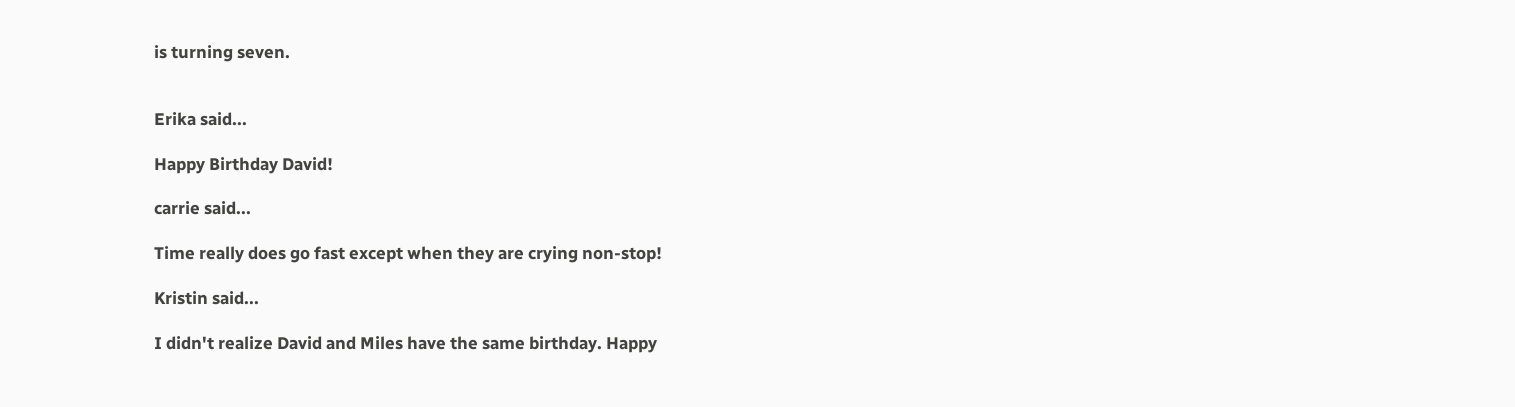is turning seven.


Erika said...

Happy Birthday David!

carrie said...

Time really does go fast except when they are crying non-stop!

Kristin said...

I didn't realize David and Miles have the same birthday. Happy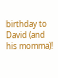birthday to David (and his momma)!